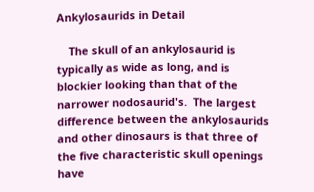Ankylosaurids in Detail

    The skull of an ankylosaurid is typically as wide as long, and is blockier looking than that of the narrower nodosaurid's.  The largest difference between the ankylosaurids and other dinosaurs is that three of the five characteristic skull openings have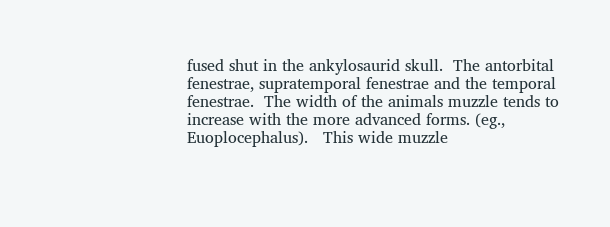fused shut in the ankylosaurid skull.  The antorbital fenestrae, supratemporal fenestrae and the temporal fenestrae.  The width of the animals muzzle tends to increase with the more advanced forms. (eg., Euoplocephalus).   This wide muzzle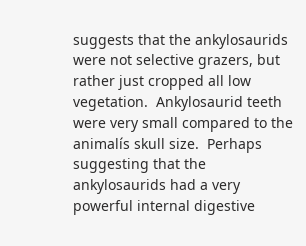suggests that the ankylosaurids were not selective grazers, but rather just cropped all low vegetation.  Ankylosaurid teeth were very small compared to the animalís skull size.  Perhaps suggesting that the ankylosaurids had a very powerful internal digestive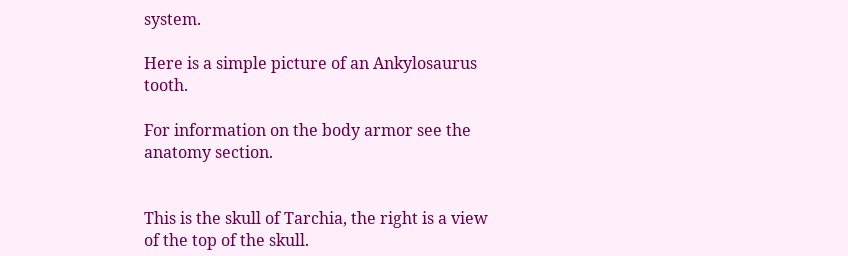system.

Here is a simple picture of an Ankylosaurus tooth.

For information on the body armor see the anatomy section.


This is the skull of Tarchia, the right is a view of the top of the skull.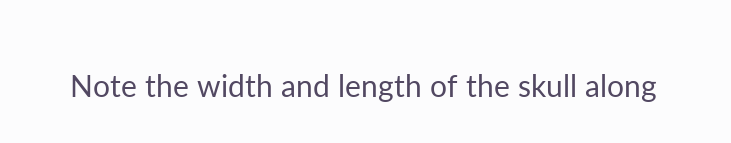Note the width and length of the skull along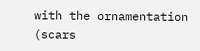with the ornamentation (scars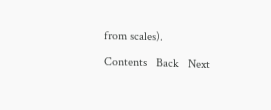from scales).

Contents   Back   Next